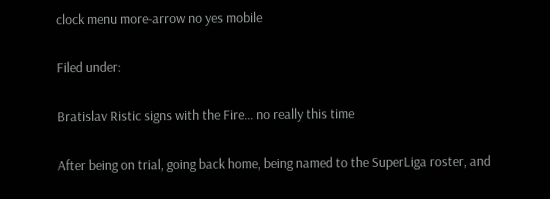clock menu more-arrow no yes mobile

Filed under:

Bratislav Ristic signs with the Fire... no really this time

After being on trial, going back home, being named to the SuperLiga roster, and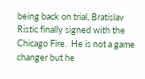being back on trial, Bratislav Ristic finally signed with the Chicago Fire.  He is not a game changer but he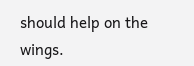should help on the wings.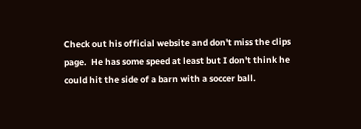Check out his official website and don't miss the clips page.  He has some speed at least but I don't think he could hit the side of a barn with a soccer ball.